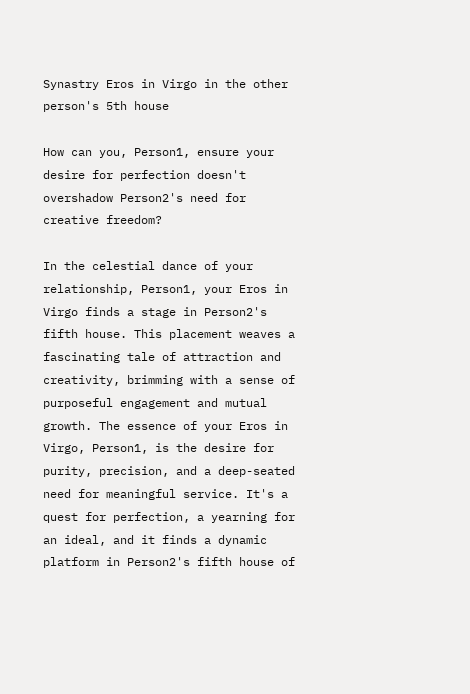Synastry Eros in Virgo in the other person's 5th house

How can you, Person1, ensure your desire for perfection doesn't overshadow Person2's need for creative freedom?

In the celestial dance of your relationship, Person1, your Eros in Virgo finds a stage in Person2's fifth house. This placement weaves a fascinating tale of attraction and creativity, brimming with a sense of purposeful engagement and mutual growth. The essence of your Eros in Virgo, Person1, is the desire for purity, precision, and a deep-seated need for meaningful service. It's a quest for perfection, a yearning for an ideal, and it finds a dynamic platform in Person2's fifth house of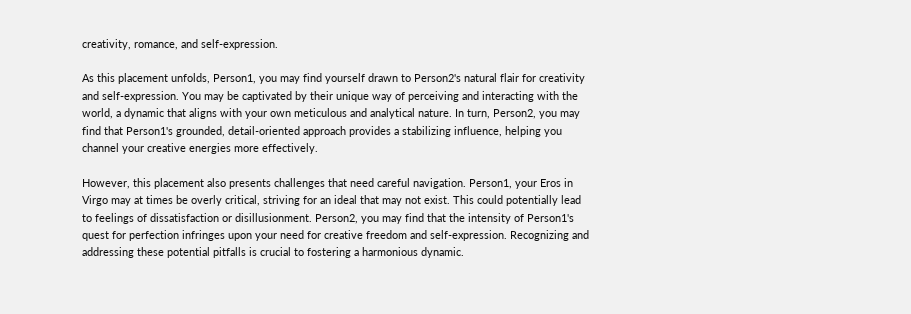creativity, romance, and self-expression.

As this placement unfolds, Person1, you may find yourself drawn to Person2's natural flair for creativity and self-expression. You may be captivated by their unique way of perceiving and interacting with the world, a dynamic that aligns with your own meticulous and analytical nature. In turn, Person2, you may find that Person1's grounded, detail-oriented approach provides a stabilizing influence, helping you channel your creative energies more effectively.

However, this placement also presents challenges that need careful navigation. Person1, your Eros in Virgo may at times be overly critical, striving for an ideal that may not exist. This could potentially lead to feelings of dissatisfaction or disillusionment. Person2, you may find that the intensity of Person1's quest for perfection infringes upon your need for creative freedom and self-expression. Recognizing and addressing these potential pitfalls is crucial to fostering a harmonious dynamic.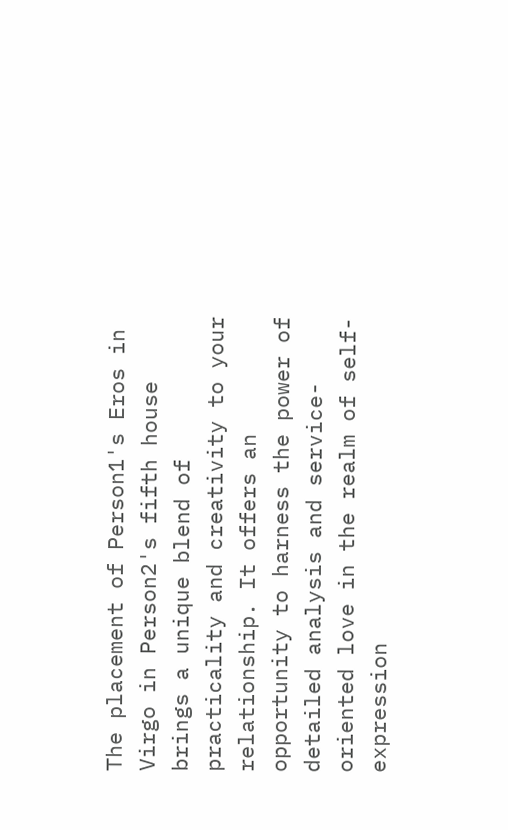The placement of Person1's Eros in Virgo in Person2's fifth house brings a unique blend of practicality and creativity to your relationship. It offers an opportunity to harness the power of detailed analysis and service-oriented love in the realm of self-expression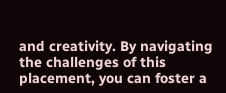and creativity. By navigating the challenges of this placement, you can foster a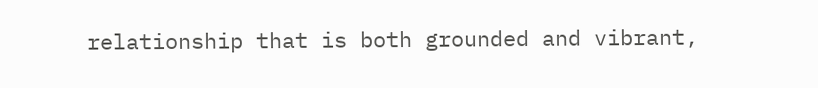relationship that is both grounded and vibrant,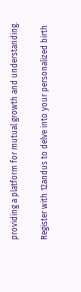providing a platform for mutual growth and understanding.

Register with 12andus to delve into your personalized birth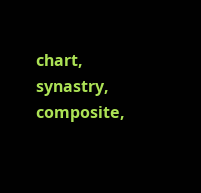chart, synastry, composite,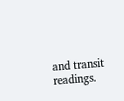and transit readings.